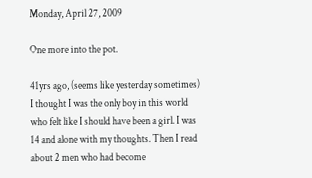Monday, April 27, 2009

One more into the pot.

41yrs ago, (seems like yesterday sometimes) I thought I was the only boy in this world who felt like I should have been a girl. I was 14 and alone with my thoughts. Then I read about 2 men who had become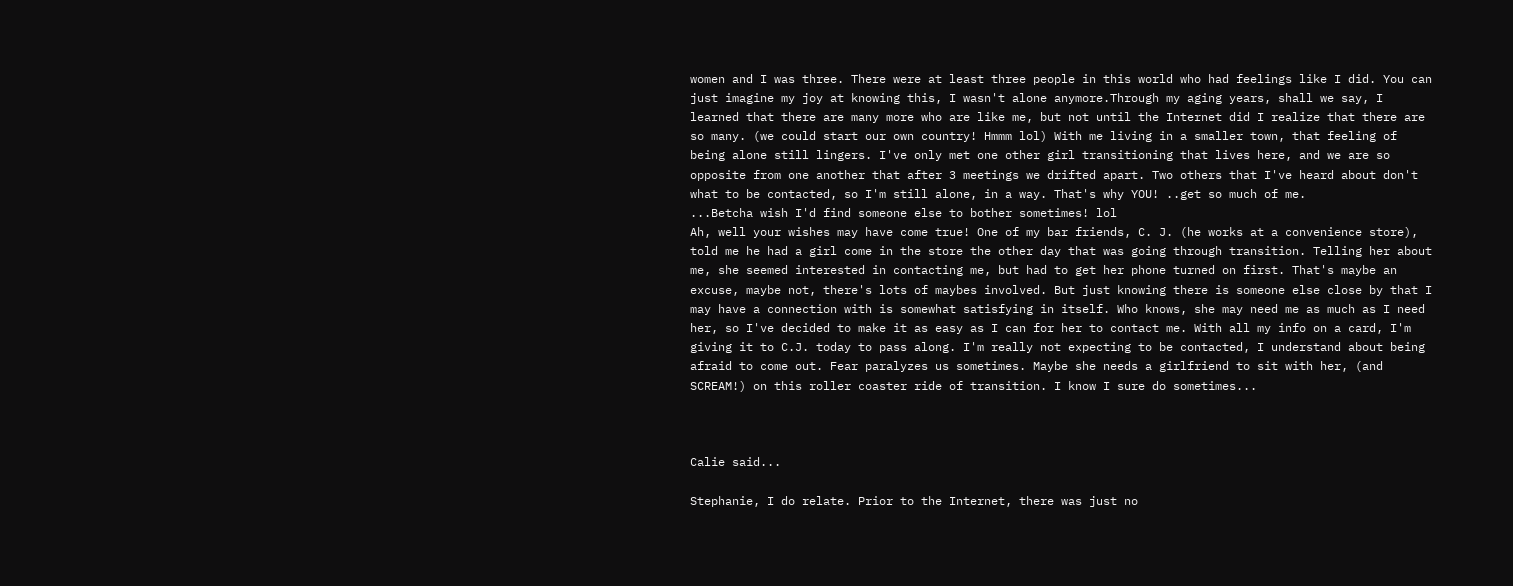women and I was three. There were at least three people in this world who had feelings like I did. You can just imagine my joy at knowing this, I wasn't alone anymore.Through my aging years, shall we say, I learned that there are many more who are like me, but not until the Internet did I realize that there are so many. (we could start our own country! Hmmm lol) With me living in a smaller town, that feeling of being alone still lingers. I've only met one other girl transitioning that lives here, and we are so opposite from one another that after 3 meetings we drifted apart. Two others that I've heard about don't what to be contacted, so I'm still alone, in a way. That's why YOU! ..get so much of me.
...Betcha wish I'd find someone else to bother sometimes! lol
Ah, well your wishes may have come true! One of my bar friends, C. J. (he works at a convenience store), told me he had a girl come in the store the other day that was going through transition. Telling her about me, she seemed interested in contacting me, but had to get her phone turned on first. That's maybe an excuse, maybe not, there's lots of maybes involved. But just knowing there is someone else close by that I may have a connection with is somewhat satisfying in itself. Who knows, she may need me as much as I need her, so I've decided to make it as easy as I can for her to contact me. With all my info on a card, I'm giving it to C.J. today to pass along. I'm really not expecting to be contacted, I understand about being afraid to come out. Fear paralyzes us sometimes. Maybe she needs a girlfriend to sit with her, (and SCREAM!) on this roller coaster ride of transition. I know I sure do sometimes...



Calie said...

Stephanie, I do relate. Prior to the Internet, there was just no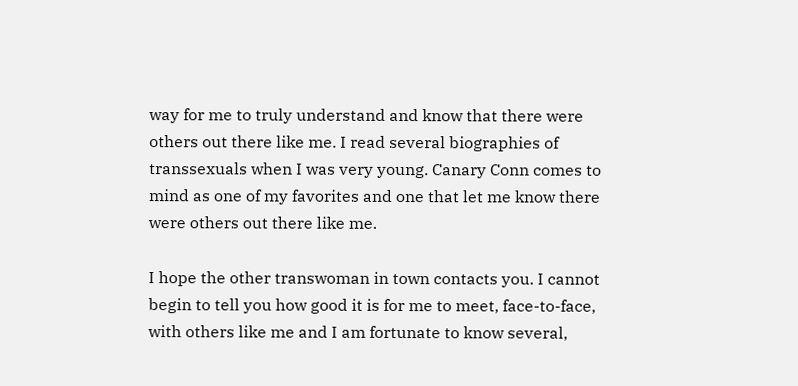way for me to truly understand and know that there were others out there like me. I read several biographies of transsexuals when I was very young. Canary Conn comes to mind as one of my favorites and one that let me know there were others out there like me.

I hope the other transwoman in town contacts you. I cannot begin to tell you how good it is for me to meet, face-to-face, with others like me and I am fortunate to know several,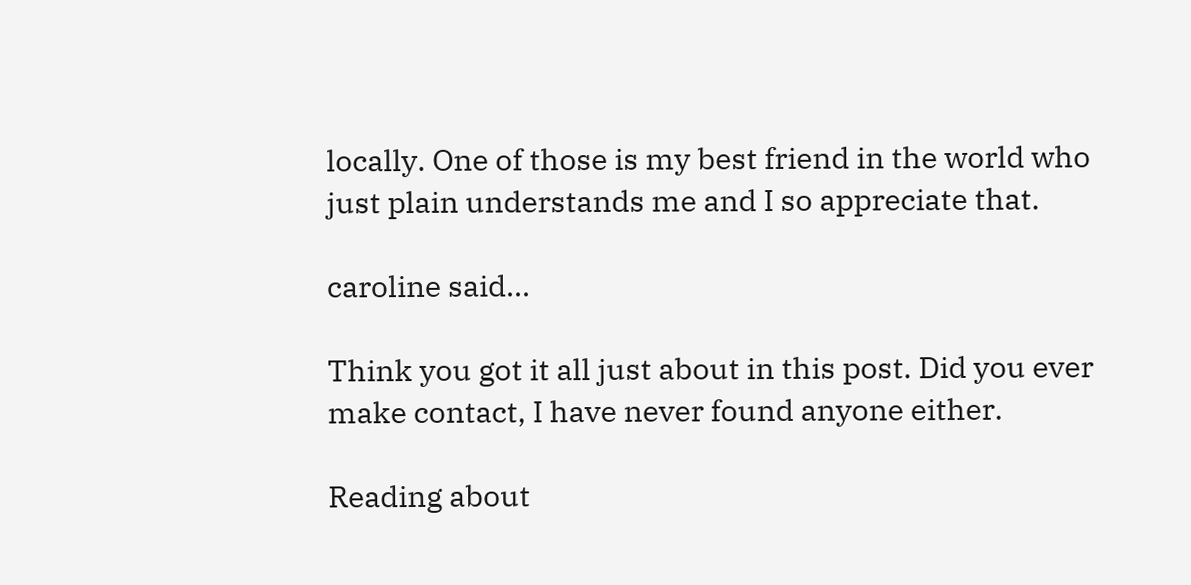locally. One of those is my best friend in the world who just plain understands me and I so appreciate that.

caroline said...

Think you got it all just about in this post. Did you ever make contact, I have never found anyone either.

Reading about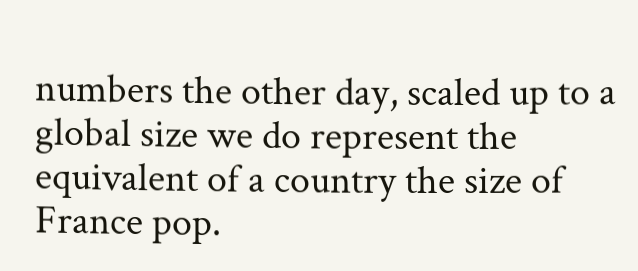numbers the other day, scaled up to a global size we do represent the equivalent of a country the size of France pop.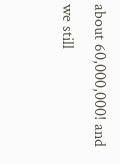about 60,000,000! and we still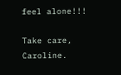feel alone!!!

Take care, Caroline.